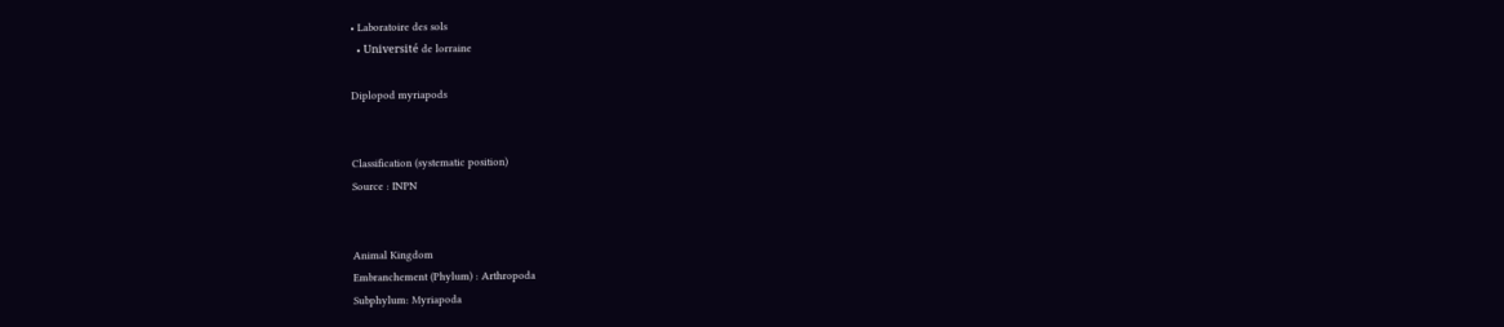• Laboratoire des sols
  • Université de lorraine

Diplopod myriapods


Classification (systematic position)
Source : INPN


Animal Kingdom
Embranchement (Phylum) : Arthropoda
Subphylum: Myriapoda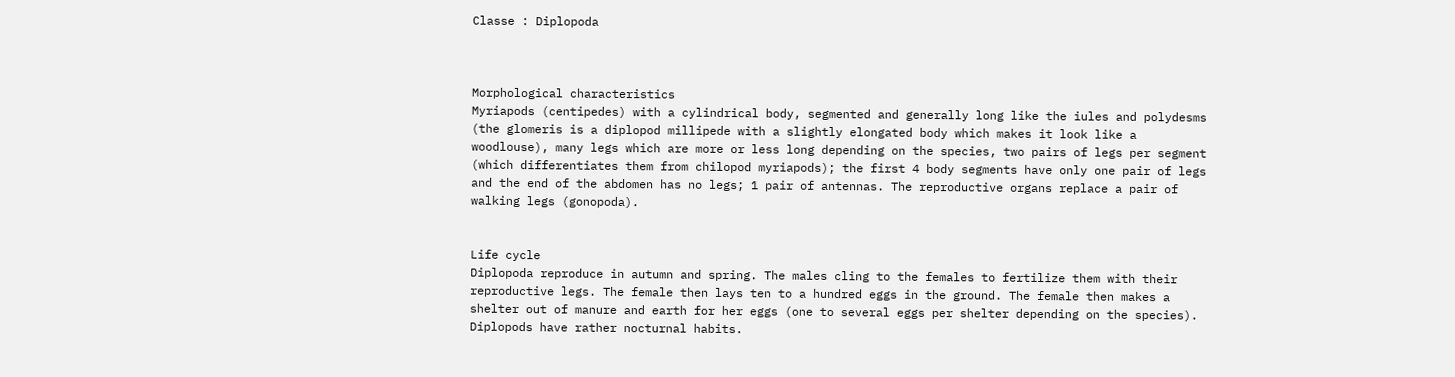Classe : Diplopoda



Morphological characteristics
Myriapods (centipedes) with a cylindrical body, segmented and generally long like the iules and polydesms (the glomeris is a diplopod millipede with a slightly elongated body which makes it look like a woodlouse), many legs which are more or less long depending on the species, two pairs of legs per segment (which differentiates them from chilopod myriapods); the first 4 body segments have only one pair of legs and the end of the abdomen has no legs; 1 pair of antennas. The reproductive organs replace a pair of walking legs (gonopoda).


Life cycle
Diplopoda reproduce in autumn and spring. The males cling to the females to fertilize them with their reproductive legs. The female then lays ten to a hundred eggs in the ground. The female then makes a shelter out of manure and earth for her eggs (one to several eggs per shelter depending on the species). Diplopods have rather nocturnal habits.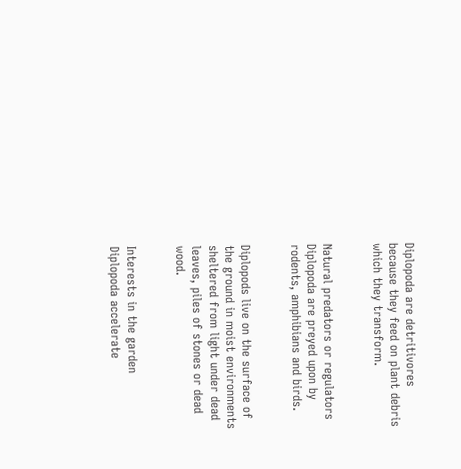Diplopoda are detritivores because they feed on plant debris which they transform.


Natural predators or regulators
Diplopoda are preyed upon by rodents, amphibians and birds.


Diplopods live on the surface of the ground in moist environments sheltered from light under dead leaves, piles of stones or dead wood.


Interests in the garden
Diplopoda accelerate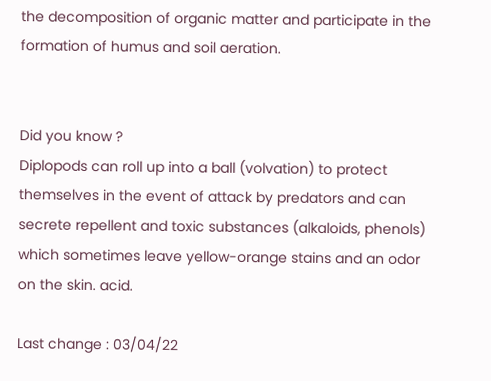the decomposition of organic matter and participate in the formation of humus and soil aeration.


Did you know ?
Diplopods can roll up into a ball (volvation) to protect themselves in the event of attack by predators and can secrete repellent and toxic substances (alkaloids, phenols) which sometimes leave yellow-orange stains and an odor on the skin. acid.

Last change : 03/04/22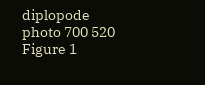diplopode photo 700 520
Figure 1